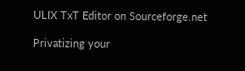ULIX TxT Editor on Sourceforge.net

Privatizing your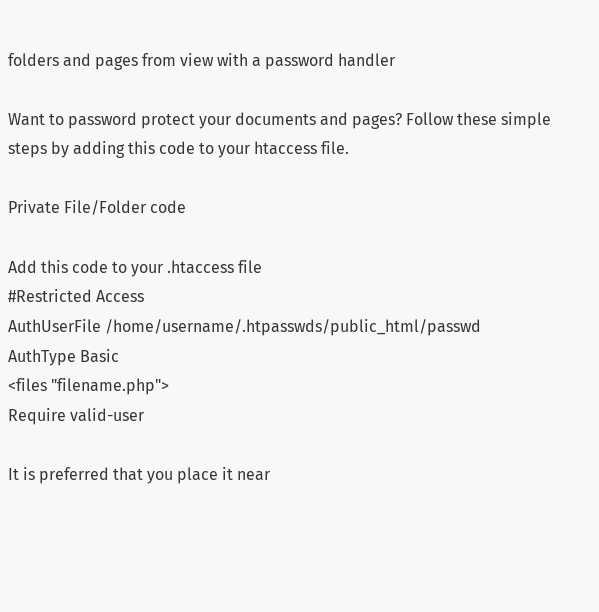folders and pages from view with a password handler

Want to password protect your documents and pages? Follow these simple steps by adding this code to your htaccess file.

Private File/Folder code

Add this code to your .htaccess file
#Restricted Access
AuthUserFile /home/username/.htpasswds/public_html/passwd
AuthType Basic
<files "filename.php">
Require valid-user

It is preferred that you place it near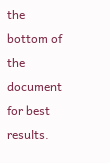the bottom of the document for best results.